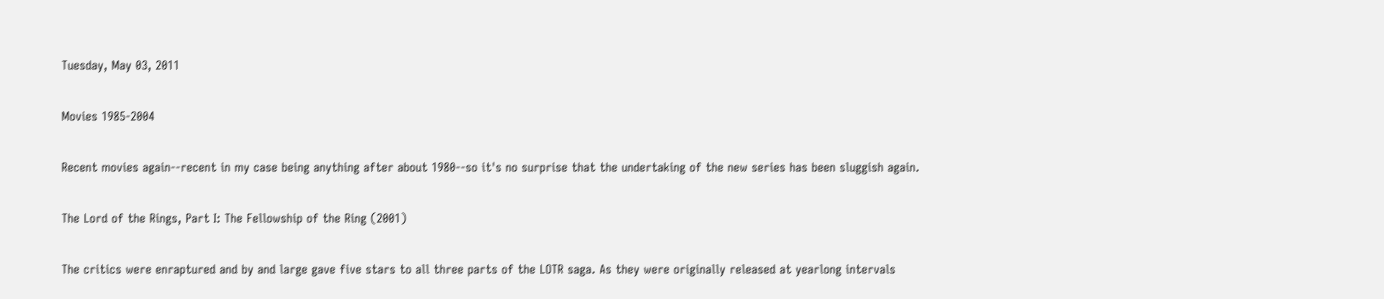Tuesday, May 03, 2011

Movies 1985-2004

Recent movies again--recent in my case being anything after about 1980--so it's no surprise that the undertaking of the new series has been sluggish again.

The Lord of the Rings, Part I: The Fellowship of the Ring (2001)

The critics were enraptured and by and large gave five stars to all three parts of the LOTR saga. As they were originally released at yearlong intervals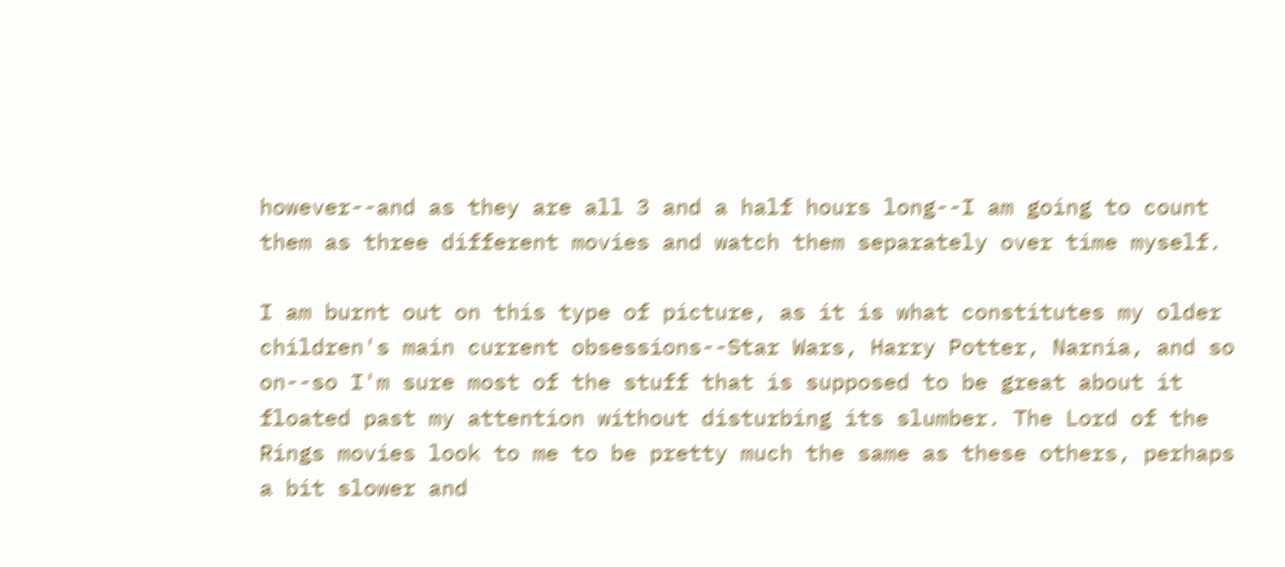however--and as they are all 3 and a half hours long--I am going to count them as three different movies and watch them separately over time myself.

I am burnt out on this type of picture, as it is what constitutes my older children's main current obsessions--Star Wars, Harry Potter, Narnia, and so on--so I'm sure most of the stuff that is supposed to be great about it floated past my attention without disturbing its slumber. The Lord of the Rings movies look to me to be pretty much the same as these others, perhaps a bit slower and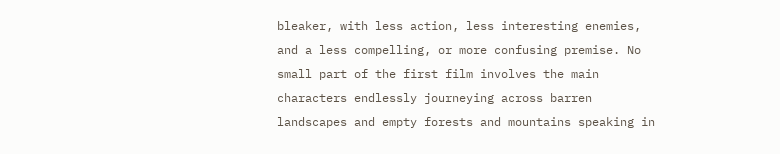bleaker, with less action, less interesting enemies, and a less compelling, or more confusing premise. No small part of the first film involves the main characters endlessly journeying across barren landscapes and empty forests and mountains speaking in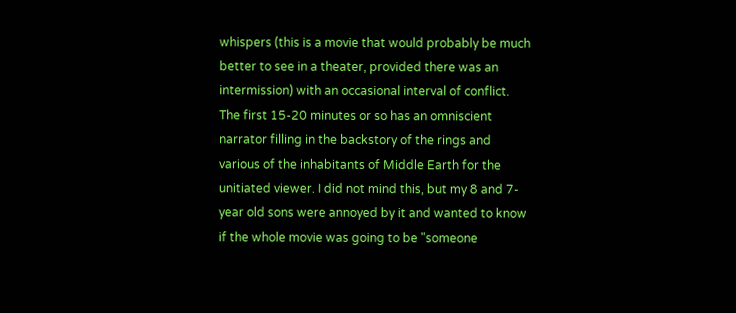whispers (this is a movie that would probably be much better to see in a theater, provided there was an intermission) with an occasional interval of conflict. The first 15-20 minutes or so has an omniscient narrator filling in the backstory of the rings and various of the inhabitants of Middle Earth for the unitiated viewer. I did not mind this, but my 8 and 7-year old sons were annoyed by it and wanted to know if the whole movie was going to be "someone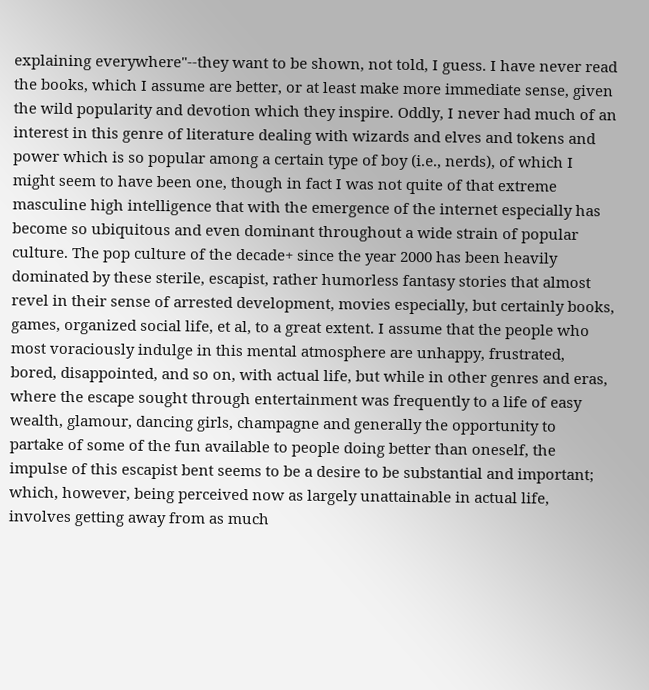explaining everywhere"--they want to be shown, not told, I guess. I have never read the books, which I assume are better, or at least make more immediate sense, given the wild popularity and devotion which they inspire. Oddly, I never had much of an interest in this genre of literature dealing with wizards and elves and tokens and power which is so popular among a certain type of boy (i.e., nerds), of which I might seem to have been one, though in fact I was not quite of that extreme masculine high intelligence that with the emergence of the internet especially has become so ubiquitous and even dominant throughout a wide strain of popular culture. The pop culture of the decade+ since the year 2000 has been heavily dominated by these sterile, escapist, rather humorless fantasy stories that almost revel in their sense of arrested development, movies especially, but certainly books, games, organized social life, et al, to a great extent. I assume that the people who most voraciously indulge in this mental atmosphere are unhappy, frustrated, bored, disappointed, and so on, with actual life, but while in other genres and eras, where the escape sought through entertainment was frequently to a life of easy wealth, glamour, dancing girls, champagne and generally the opportunity to partake of some of the fun available to people doing better than oneself, the impulse of this escapist bent seems to be a desire to be substantial and important; which, however, being perceived now as largely unattainable in actual life, involves getting away from as much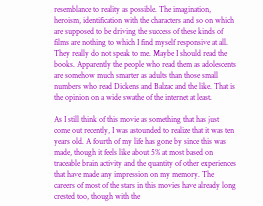resemblance to reality as possible. The imagination, heroism, identification with the characters and so on which are supposed to be driving the success of these kinds of films are nothing to which I find myself responsive at all. They really do not speak to me. Maybe I should read the books. Apparently the people who read them as adolescents are somehow much smarter as adults than those small numbers who read Dickens and Balzac and the like. That is the opinion on a wide swathe of the internet at least.

As I still think of this movie as something that has just come out recently, I was astounded to realize that it was ten years old. A fourth of my life has gone by since this was made, though it feels like about 5% at most based on traceable brain activity and the quantity of other experiences that have made any impression on my memory. The careers of most of the stars in this movies have already long crested too, though with the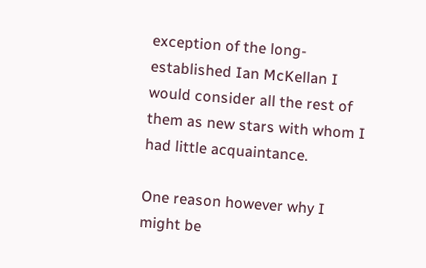exception of the long-established Ian McKellan I would consider all the rest of them as new stars with whom I had little acquaintance.

One reason however why I might be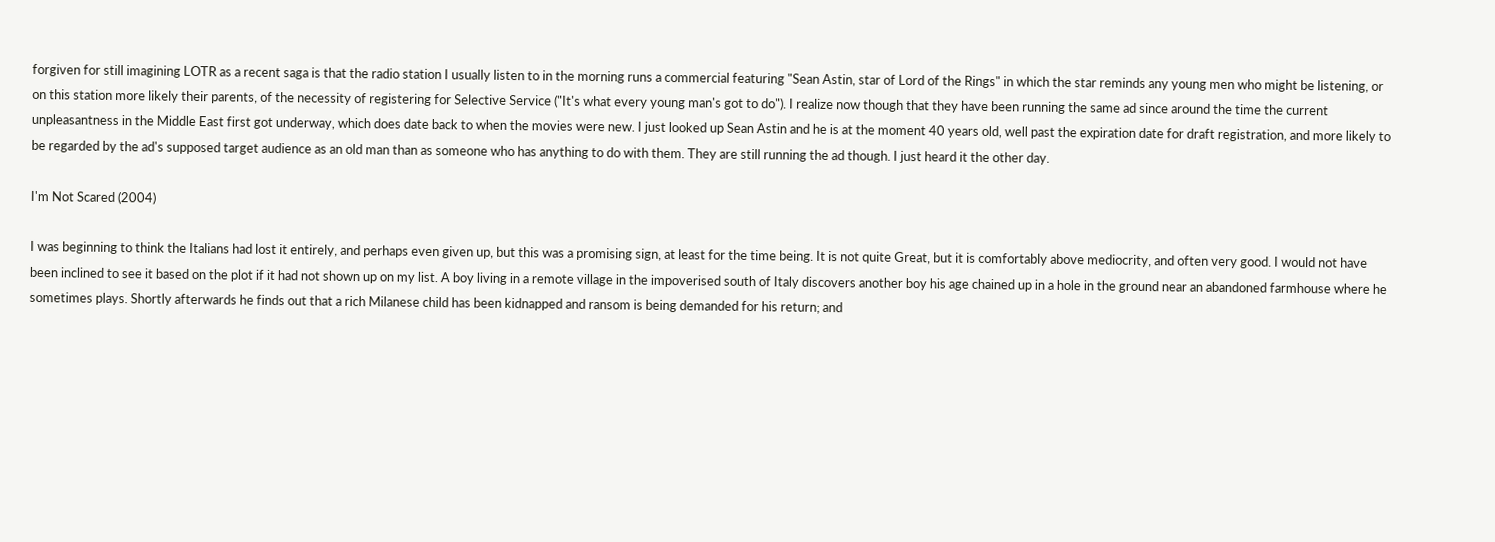forgiven for still imagining LOTR as a recent saga is that the radio station I usually listen to in the morning runs a commercial featuring "Sean Astin, star of Lord of the Rings" in which the star reminds any young men who might be listening, or on this station more likely their parents, of the necessity of registering for Selective Service ("It's what every young man's got to do"). I realize now though that they have been running the same ad since around the time the current unpleasantness in the Middle East first got underway, which does date back to when the movies were new. I just looked up Sean Astin and he is at the moment 40 years old, well past the expiration date for draft registration, and more likely to be regarded by the ad's supposed target audience as an old man than as someone who has anything to do with them. They are still running the ad though. I just heard it the other day.

I'm Not Scared (2004)

I was beginning to think the Italians had lost it entirely, and perhaps even given up, but this was a promising sign, at least for the time being. It is not quite Great, but it is comfortably above mediocrity, and often very good. I would not have been inclined to see it based on the plot if it had not shown up on my list. A boy living in a remote village in the impoverised south of Italy discovers another boy his age chained up in a hole in the ground near an abandoned farmhouse where he sometimes plays. Shortly afterwards he finds out that a rich Milanese child has been kidnapped and ransom is being demanded for his return; and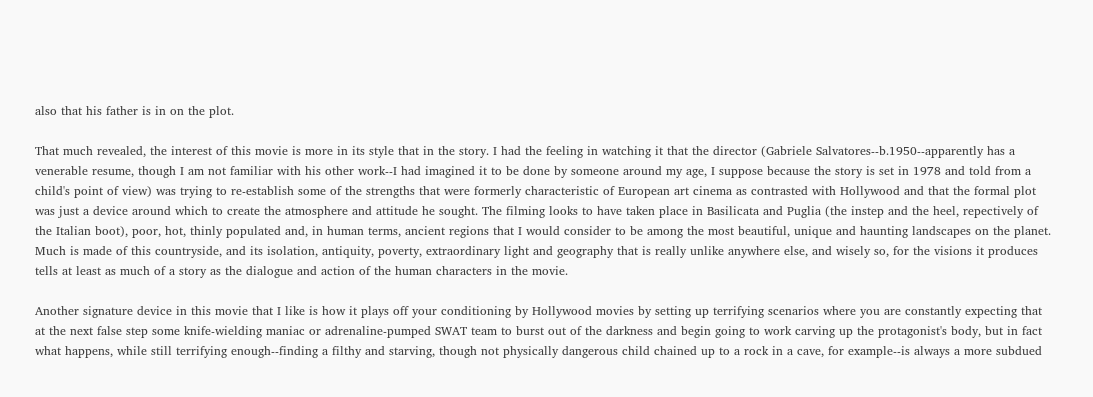also that his father is in on the plot.

That much revealed, the interest of this movie is more in its style that in the story. I had the feeling in watching it that the director (Gabriele Salvatores--b.1950--apparently has a venerable resume, though I am not familiar with his other work--I had imagined it to be done by someone around my age, I suppose because the story is set in 1978 and told from a child's point of view) was trying to re-establish some of the strengths that were formerly characteristic of European art cinema as contrasted with Hollywood and that the formal plot was just a device around which to create the atmosphere and attitude he sought. The filming looks to have taken place in Basilicata and Puglia (the instep and the heel, repectively of the Italian boot), poor, hot, thinly populated and, in human terms, ancient regions that I would consider to be among the most beautiful, unique and haunting landscapes on the planet. Much is made of this countryside, and its isolation, antiquity, poverty, extraordinary light and geography that is really unlike anywhere else, and wisely so, for the visions it produces tells at least as much of a story as the dialogue and action of the human characters in the movie.

Another signature device in this movie that I like is how it plays off your conditioning by Hollywood movies by setting up terrifying scenarios where you are constantly expecting that at the next false step some knife-wielding maniac or adrenaline-pumped SWAT team to burst out of the darkness and begin going to work carving up the protagonist's body, but in fact what happens, while still terrifying enough--finding a filthy and starving, though not physically dangerous child chained up to a rock in a cave, for example--is always a more subdued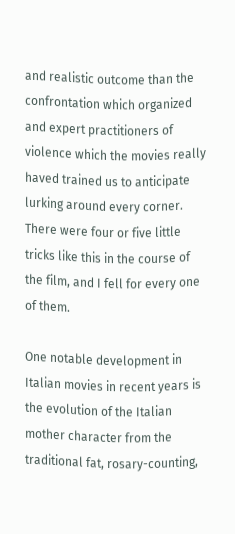and realistic outcome than the confrontation which organized and expert practitioners of violence which the movies really haved trained us to anticipate lurking around every corner. There were four or five little tricks like this in the course of the film, and I fell for every one of them.

One notable development in Italian movies in recent years is the evolution of the Italian mother character from the traditional fat, rosary-counting,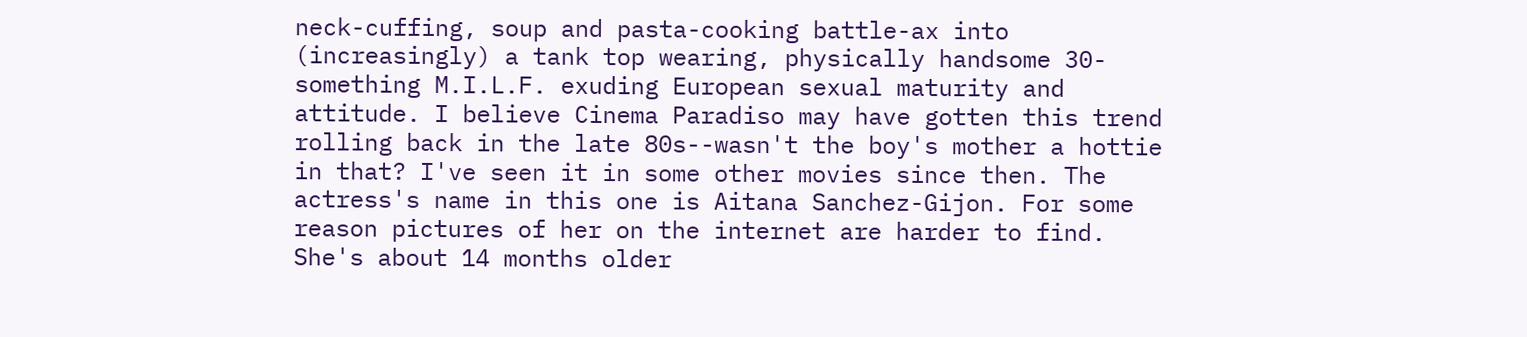neck-cuffing, soup and pasta-cooking battle-ax into (increasingly) a tank top wearing, physically handsome 30-something M.I.L.F. exuding European sexual maturity and attitude. I believe Cinema Paradiso may have gotten this trend rolling back in the late 80s--wasn't the boy's mother a hottie in that? I've seen it in some other movies since then. The actress's name in this one is Aitana Sanchez-Gijon. For some reason pictures of her on the internet are harder to find. She's about 14 months older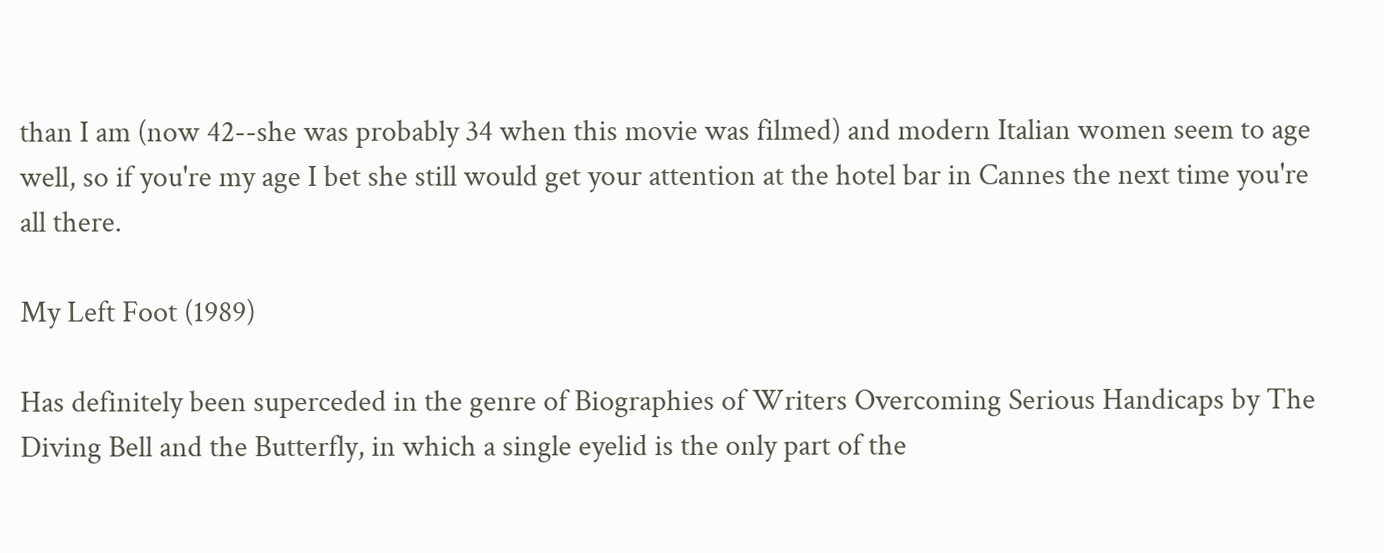than I am (now 42--she was probably 34 when this movie was filmed) and modern Italian women seem to age well, so if you're my age I bet she still would get your attention at the hotel bar in Cannes the next time you're all there.

My Left Foot (1989)

Has definitely been superceded in the genre of Biographies of Writers Overcoming Serious Handicaps by The Diving Bell and the Butterfly, in which a single eyelid is the only part of the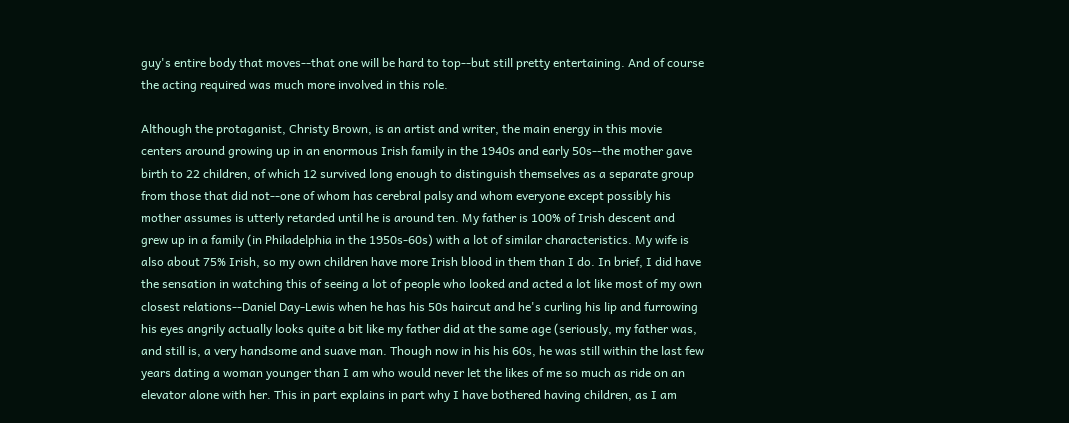guy's entire body that moves--that one will be hard to top--but still pretty entertaining. And of course the acting required was much more involved in this role.

Although the protaganist, Christy Brown, is an artist and writer, the main energy in this movie centers around growing up in an enormous Irish family in the 1940s and early 50s--the mother gave birth to 22 children, of which 12 survived long enough to distinguish themselves as a separate group from those that did not--one of whom has cerebral palsy and whom everyone except possibly his mother assumes is utterly retarded until he is around ten. My father is 100% of Irish descent and grew up in a family (in Philadelphia in the 1950s-60s) with a lot of similar characteristics. My wife is also about 75% Irish, so my own children have more Irish blood in them than I do. In brief, I did have the sensation in watching this of seeing a lot of people who looked and acted a lot like most of my own closest relations--Daniel Day-Lewis when he has his 50s haircut and he's curling his lip and furrowing his eyes angrily actually looks quite a bit like my father did at the same age (seriously, my father was, and still is, a very handsome and suave man. Though now in his his 60s, he was still within the last few years dating a woman younger than I am who would never let the likes of me so much as ride on an elevator alone with her. This in part explains in part why I have bothered having children, as I am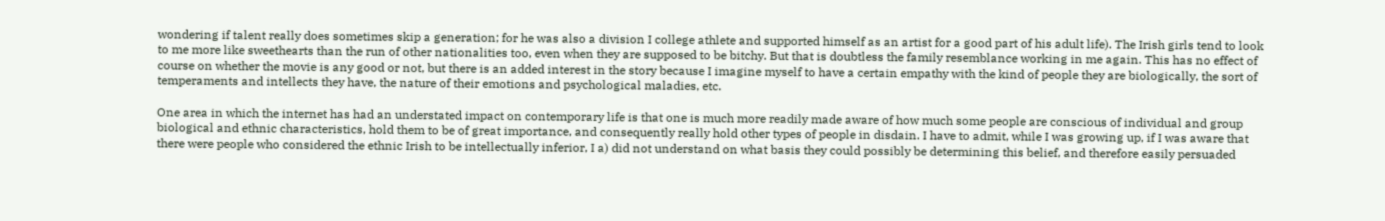wondering if talent really does sometimes skip a generation; for he was also a division I college athlete and supported himself as an artist for a good part of his adult life). The Irish girls tend to look to me more like sweethearts than the run of other nationalities too, even when they are supposed to be bitchy. But that is doubtless the family resemblance working in me again. This has no effect of course on whether the movie is any good or not, but there is an added interest in the story because I imagine myself to have a certain empathy with the kind of people they are biologically, the sort of temperaments and intellects they have, the nature of their emotions and psychological maladies, etc.

One area in which the internet has had an understated impact on contemporary life is that one is much more readily made aware of how much some people are conscious of individual and group biological and ethnic characteristics, hold them to be of great importance, and consequently really hold other types of people in disdain. I have to admit, while I was growing up, if I was aware that there were people who considered the ethnic Irish to be intellectually inferior, I a) did not understand on what basis they could possibly be determining this belief, and therefore easily persuaded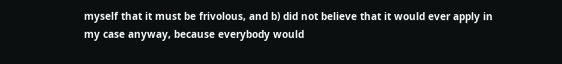myself that it must be frivolous, and b) did not believe that it would ever apply in my case anyway, because everybody would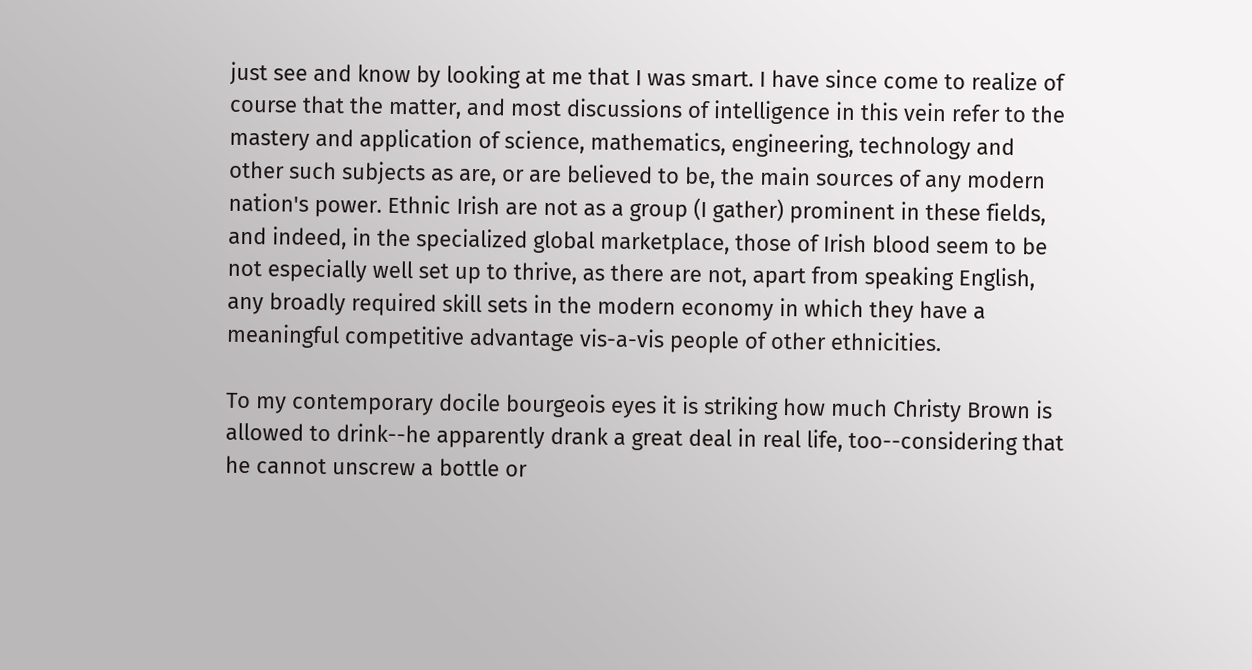just see and know by looking at me that I was smart. I have since come to realize of course that the matter, and most discussions of intelligence in this vein refer to the mastery and application of science, mathematics, engineering, technology and other such subjects as are, or are believed to be, the main sources of any modern nation's power. Ethnic Irish are not as a group (I gather) prominent in these fields, and indeed, in the specialized global marketplace, those of Irish blood seem to be not especially well set up to thrive, as there are not, apart from speaking English, any broadly required skill sets in the modern economy in which they have a meaningful competitive advantage vis-a-vis people of other ethnicities.

To my contemporary docile bourgeois eyes it is striking how much Christy Brown is allowed to drink--he apparently drank a great deal in real life, too--considering that he cannot unscrew a bottle or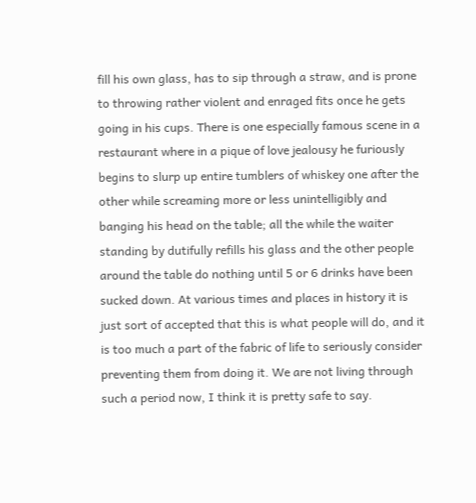fill his own glass, has to sip through a straw, and is prone to throwing rather violent and enraged fits once he gets going in his cups. There is one especially famous scene in a restaurant where in a pique of love jealousy he furiously begins to slurp up entire tumblers of whiskey one after the other while screaming more or less unintelligibly and banging his head on the table; all the while the waiter standing by dutifully refills his glass and the other people around the table do nothing until 5 or 6 drinks have been sucked down. At various times and places in history it is just sort of accepted that this is what people will do, and it is too much a part of the fabric of life to seriously consider preventing them from doing it. We are not living through such a period now, I think it is pretty safe to say.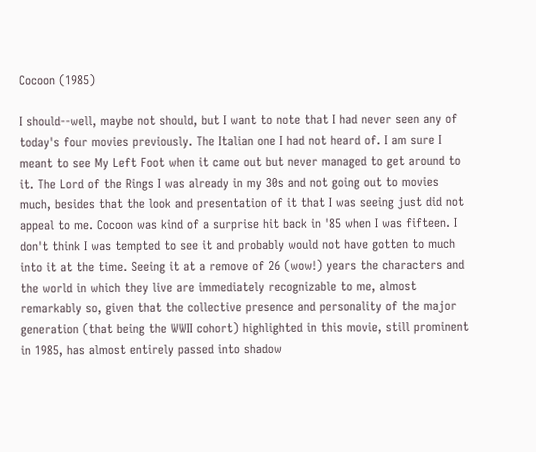Cocoon (1985)

I should--well, maybe not should, but I want to note that I had never seen any of today's four movies previously. The Italian one I had not heard of. I am sure I meant to see My Left Foot when it came out but never managed to get around to it. The Lord of the Rings I was already in my 30s and not going out to movies much, besides that the look and presentation of it that I was seeing just did not appeal to me. Cocoon was kind of a surprise hit back in '85 when I was fifteen. I don't think I was tempted to see it and probably would not have gotten to much into it at the time. Seeing it at a remove of 26 (wow!) years the characters and the world in which they live are immediately recognizable to me, almost remarkably so, given that the collective presence and personality of the major generation (that being the WWII cohort) highlighted in this movie, still prominent in 1985, has almost entirely passed into shadow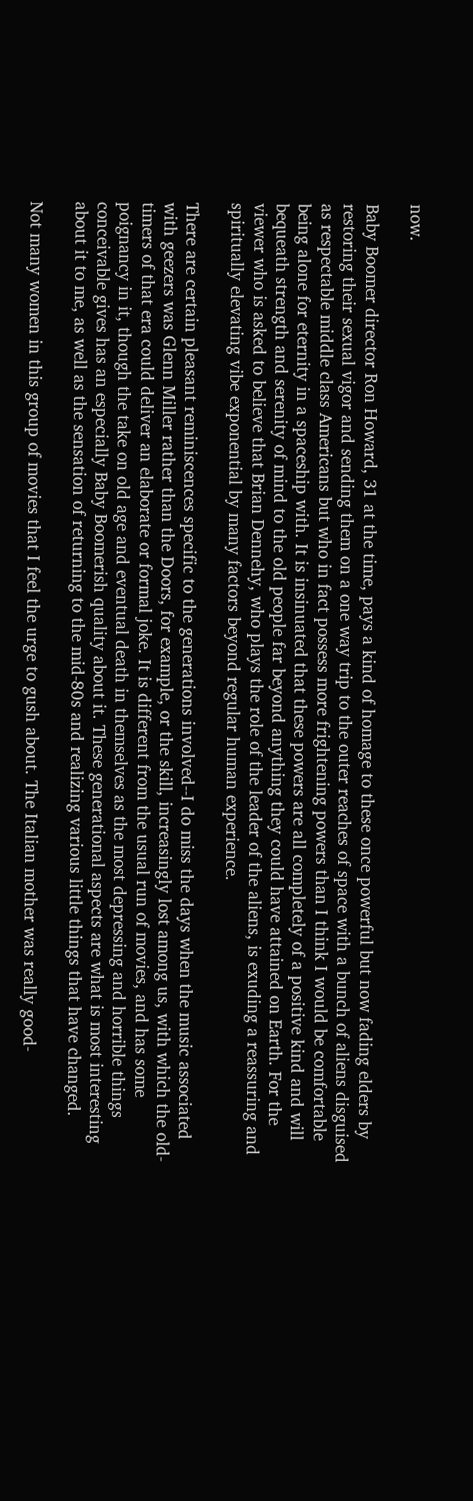now.

Baby Boomer director Ron Howard, 31 at the time, pays a kind of homage to these once powerful but now fading elders by restoring their sexual vigor and sending them on a one way trip to the outer reaches of space with a bunch of aliens disguised as respectable middle class Americans but who in fact possess more frightening powers than I think I would be comfortable being alone for eternity in a spaceship with. It is insinuated that these powers are all completely of a positive kind and will bequeath strength and serenity of mind to the old people far beyond anything they could have attained on Earth. For the viewer who is asked to believe that Brian Dennehy, who plays the role of the leader of the aliens, is exuding a reassuring and spiritually elevating vibe exponential by many factors beyond regular human experience.

There are certain pleasant reminiscences specific to the generations involved--I do miss the days when the music associated with geezers was Glenn Miller rather than the Doors, for example, or the skill, increasingly lost among us, with which the old-timers of that era could deliver an elaborate or formal joke. It is different from the usual run of movies, and has some poignancy in it, though the take on old age and eventual death in themselves as the most depressing and horrible things conceivable gives has an especially Baby Boomerish quality about it. These generational aspects are what is most interesting about it to me, as well as the sensation of returning to the mid-80s and realizing various little things that have changed.

Not many women in this group of movies that I feel the urge to gush about. The Italian mother was really good-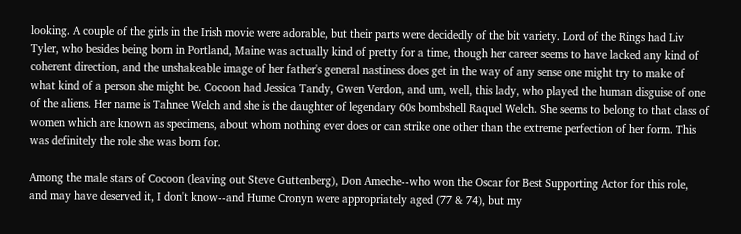looking. A couple of the girls in the Irish movie were adorable, but their parts were decidedly of the bit variety. Lord of the Rings had Liv Tyler, who besides being born in Portland, Maine was actually kind of pretty for a time, though her career seems to have lacked any kind of coherent direction, and the unshakeable image of her father's general nastiness does get in the way of any sense one might try to make of what kind of a person she might be. Cocoon had Jessica Tandy, Gwen Verdon, and um, well, this lady, who played the human disguise of one of the aliens. Her name is Tahnee Welch and she is the daughter of legendary 60s bombshell Raquel Welch. She seems to belong to that class of women which are known as specimens, about whom nothing ever does or can strike one other than the extreme perfection of her form. This was definitely the role she was born for.

Among the male stars of Cocoon (leaving out Steve Guttenberg), Don Ameche--who won the Oscar for Best Supporting Actor for this role, and may have deserved it, I don't know--and Hume Cronyn were appropriately aged (77 & 74), but my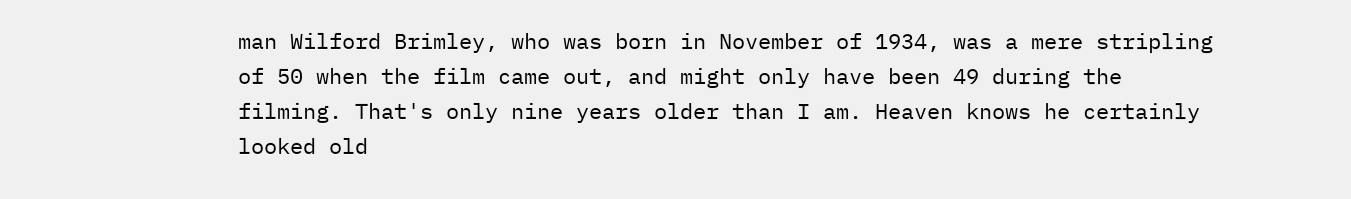man Wilford Brimley, who was born in November of 1934, was a mere stripling of 50 when the film came out, and might only have been 49 during the filming. That's only nine years older than I am. Heaven knows he certainly looked old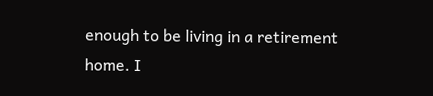enough to be living in a retirement home. I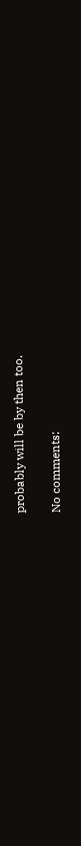probably will be by then too.

No comments: